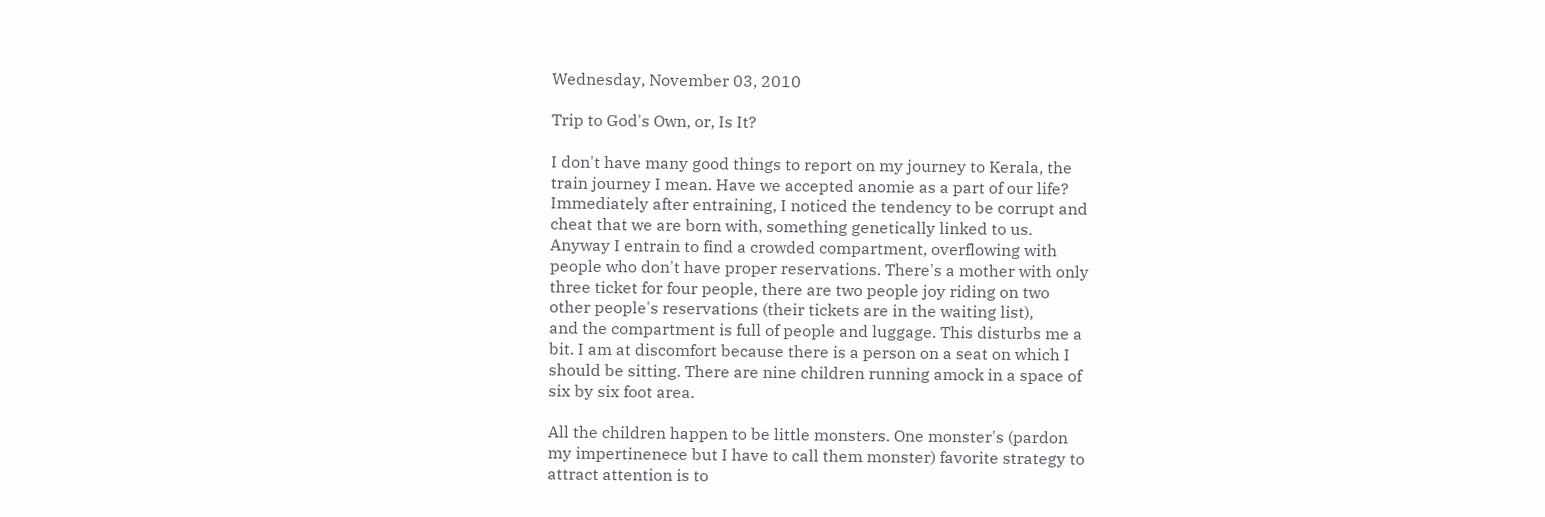Wednesday, November 03, 2010

Trip to God's Own, or, Is It?

I don't have many good things to report on my journey to Kerala, the
train journey I mean. Have we accepted anomie as a part of our life?
Immediately after entraining, I noticed the tendency to be corrupt and
cheat that we are born with, something genetically linked to us.
Anyway I entrain to find a crowded compartment, overflowing with
people who don't have proper reservations. There's a mother with only
three ticket for four people, there are two people joy riding on two
other people's reservations (their tickets are in the waiting list),
and the compartment is full of people and luggage. This disturbs me a
bit. I am at discomfort because there is a person on a seat on which I
should be sitting. There are nine children running amock in a space of
six by six foot area.

All the children happen to be little monsters. One monster's (pardon
my impertinenece but I have to call them monster) favorite strategy to
attract attention is to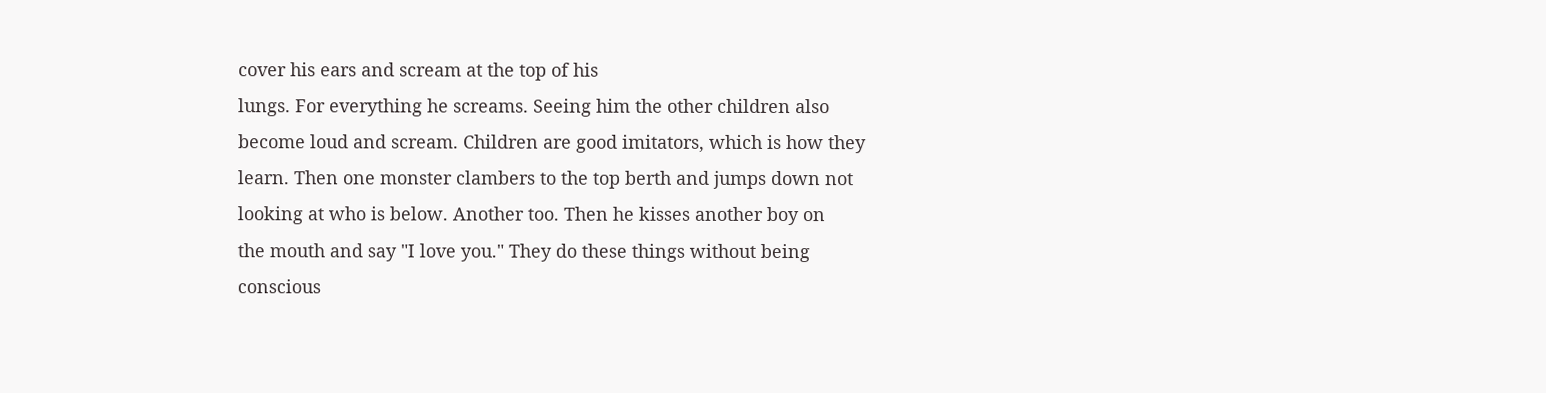cover his ears and scream at the top of his
lungs. For everything he screams. Seeing him the other children also
become loud and scream. Children are good imitators, which is how they
learn. Then one monster clambers to the top berth and jumps down not
looking at who is below. Another too. Then he kisses another boy on
the mouth and say "I love you." They do these things without being
conscious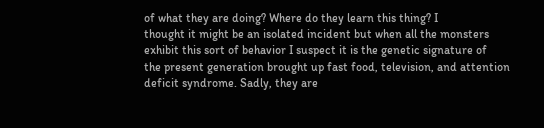of what they are doing? Where do they learn this thing? I
thought it might be an isolated incident but when all the monsters
exhibit this sort of behavior I suspect it is the genetic signature of
the present generation brought up fast food, television, and attention
deficit syndrome. Sadly, they are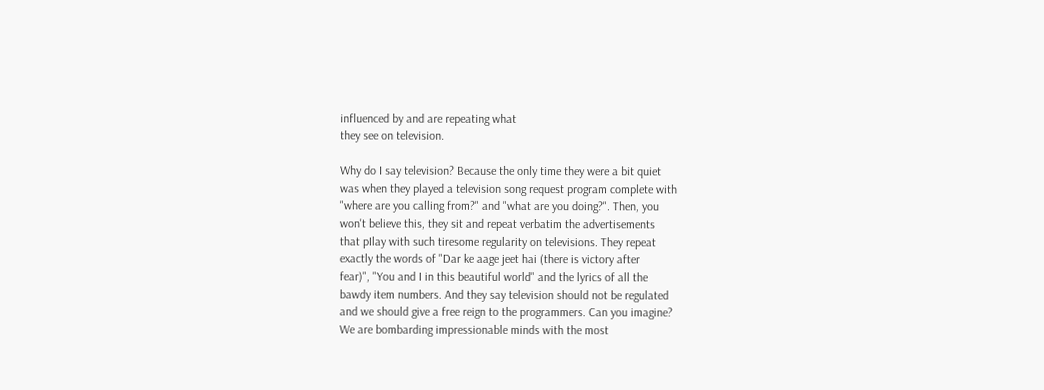influenced by and are repeating what
they see on television.

Why do I say television? Because the only time they were a bit quiet
was when they played a television song request program complete with
"where are you calling from?" and "what are you doing?". Then, you
won't believe this, they sit and repeat verbatim the advertisements
that pIlay with such tiresome regularity on televisions. They repeat
exactly the words of "Dar ke aage jeet hai (there is victory after
fear)", "You and I in this beautiful world" and the lyrics of all the
bawdy item numbers. And they say television should not be regulated
and we should give a free reign to the programmers. Can you imagine?
We are bombarding impressionable minds with the most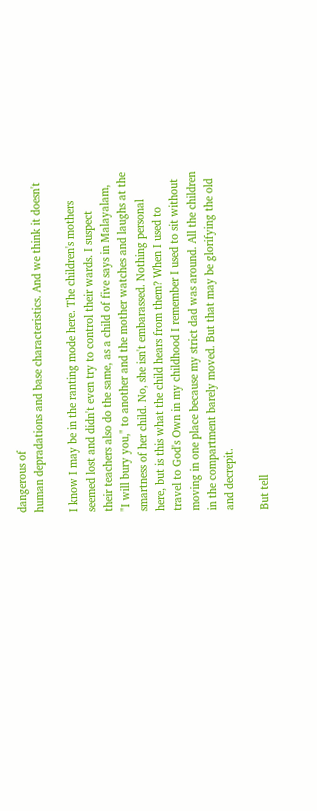dangerous of
human depradations and base characteristics. And we think it doesn't

I know I may be in the ranting mode here. The children's mothers
seemed lost and didn't even try to control their wards. I suspect
their teachers also do the same, as a child of five says in Malayalam,
"I will bury you," to another and the mother watches and laughs at the
smartness of her child. No, she isn't embarassed. Nothing personal
here, but is this what the child hears from them? When I used to
travel to God's Own in my childhood I remember I used to sit without
moving in one place because my strict dad was around. All the children
in the compartment barely moved. But that may be glorifying the old
and decrepit.

But tell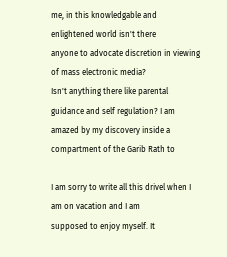me, in this knowledgable and enlightened world isn't there
anyone to advocate discretion in viewing of mass electronic media?
Isn't anything there like parental guidance and self regulation? I am
amazed by my discovery inside a compartment of the Garib Rath to

I am sorry to write all this drivel when I am on vacation and I am
supposed to enjoy myself. It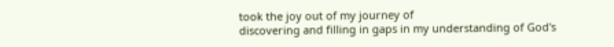took the joy out of my journey of
discovering and filling in gaps in my understanding of God's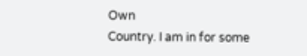Own
Country. I am in for some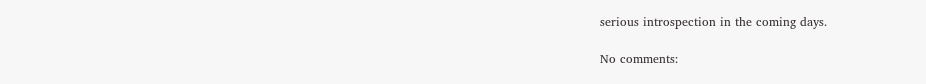serious introspection in the coming days.

No comments: